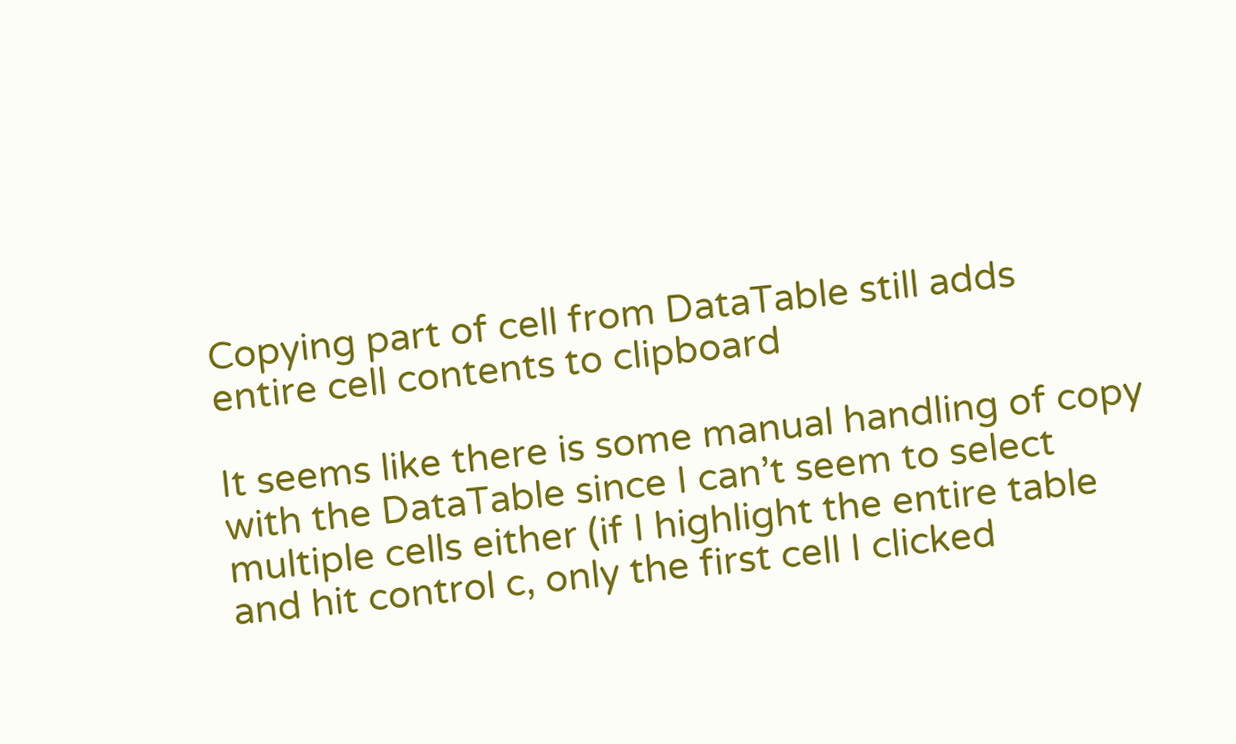Copying part of cell from DataTable still adds entire cell contents to clipboard

It seems like there is some manual handling of copy with the DataTable since I can’t seem to select multiple cells either (if I highlight the entire table and hit control c, only the first cell I clicked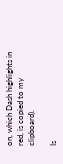on, which Dash highlights in red, is copied to my clipboard).

Is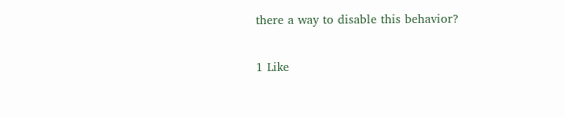there a way to disable this behavior?

1 Like